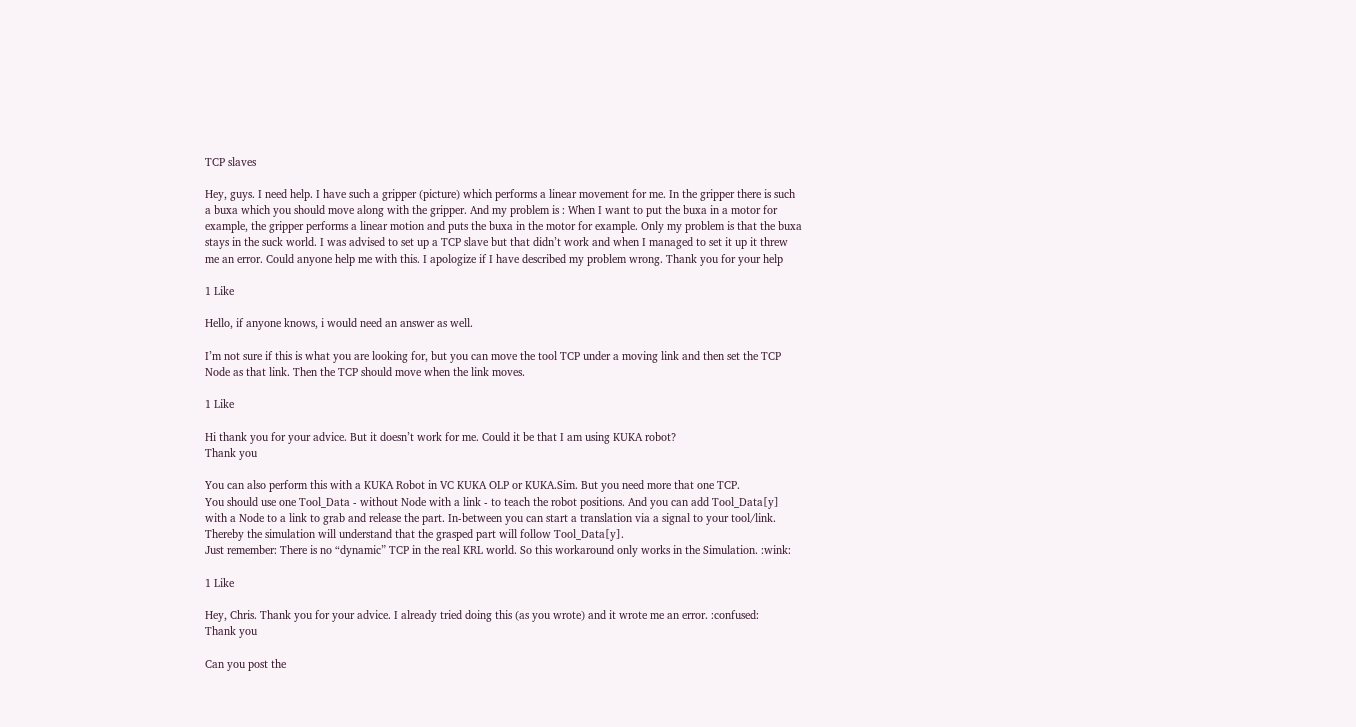TCP slaves

Hey, guys. I need help. I have such a gripper (picture) which performs a linear movement for me. In the gripper there is such a buxa which you should move along with the gripper. And my problem is : When I want to put the buxa in a motor for example, the gripper performs a linear motion and puts the buxa in the motor for example. Only my problem is that the buxa stays in the suck world. I was advised to set up a TCP slave but that didn’t work and when I managed to set it up it threw me an error. Could anyone help me with this. I apologize if I have described my problem wrong. Thank you for your help

1 Like

Hello, if anyone knows, i would need an answer as well.

I’m not sure if this is what you are looking for, but you can move the tool TCP under a moving link and then set the TCP Node as that link. Then the TCP should move when the link moves.

1 Like

Hi thank you for your advice. But it doesn’t work for me. Could it be that I am using KUKA robot?
Thank you

You can also perform this with a KUKA Robot in VC KUKA OLP or KUKA.Sim. But you need more that one TCP.
You should use one Tool_Data - without Node with a link - to teach the robot positions. And you can add Tool_Data[y] with a Node to a link to grab and release the part. In-between you can start a translation via a signal to your tool/link. Thereby the simulation will understand that the grasped part will follow Tool_Data[y].
Just remember: There is no “dynamic” TCP in the real KRL world. So this workaround only works in the Simulation. :wink:

1 Like

Hey, Chris. Thank you for your advice. I already tried doing this (as you wrote) and it wrote me an error. :confused:
Thank you

Can you post the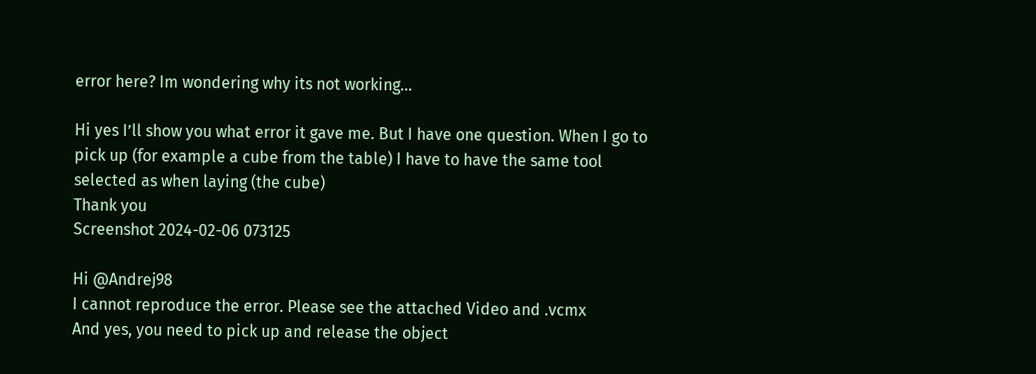error here? Im wondering why its not working…

Hi yes I’ll show you what error it gave me. But I have one question. When I go to pick up (for example a cube from the table) I have to have the same tool selected as when laying (the cube)
Thank you
Screenshot 2024-02-06 073125

Hi @Andrej98
I cannot reproduce the error. Please see the attached Video and .vcmx
And yes, you need to pick up and release the object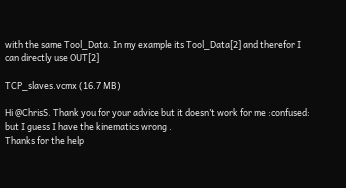with the same Tool_Data. In my example its Tool_Data[2] and therefor I can directly use OUT[2]

TCP_slaves.vcmx (16.7 MB)

Hi @ChrisS. Thank you for your advice but it doesn’t work for me :confused: but I guess I have the kinematics wrong .
Thanks for the help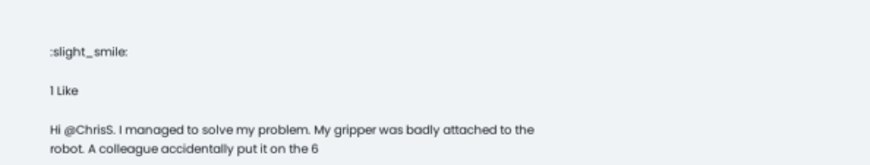:slight_smile:

1 Like

Hi @ChrisS. I managed to solve my problem. My gripper was badly attached to the robot. A colleague accidentally put it on the 6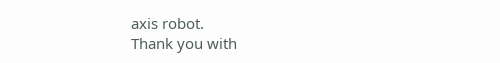axis robot.
Thank you with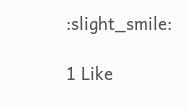:slight_smile:

1 Like